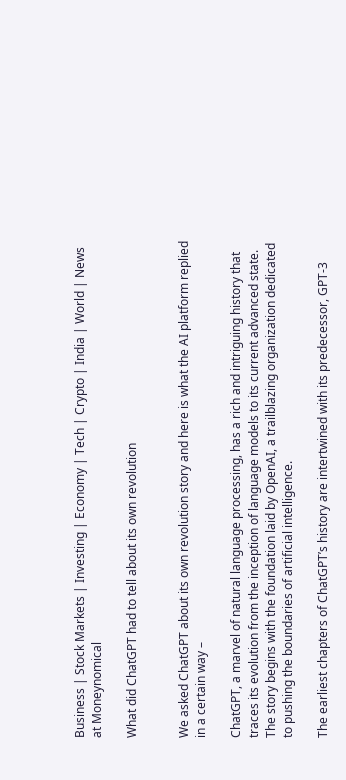Business | Stock Markets | Investing | Economy | Tech | Crypto | India | World | News at Moneynomical

What did ChatGPT had to tell about its own revolution


We asked ChatGPT about its own revolution story and here is what the AI platform replied in a certain way –

ChatGPT, a marvel of natural language processing, has a rich and intriguing history that traces its evolution from the inception of language models to its current advanced state. The story begins with the foundation laid by OpenAI, a trailblazing organization dedicated to pushing the boundaries of artificial intelligence.

The earliest chapters of ChatGPT’s history are intertwined with its predecessor, GPT-3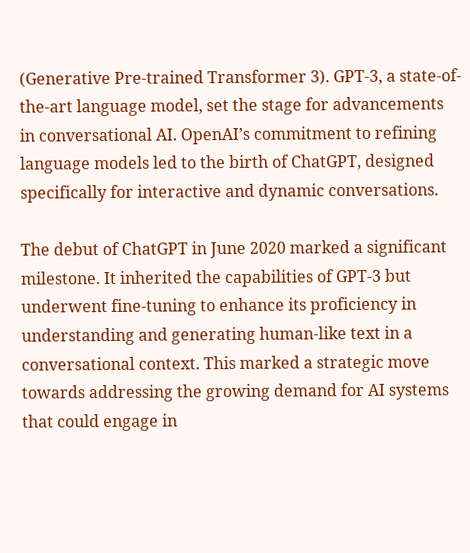(Generative Pre-trained Transformer 3). GPT-3, a state-of-the-art language model, set the stage for advancements in conversational AI. OpenAI’s commitment to refining language models led to the birth of ChatGPT, designed specifically for interactive and dynamic conversations.

The debut of ChatGPT in June 2020 marked a significant milestone. It inherited the capabilities of GPT-3 but underwent fine-tuning to enhance its proficiency in understanding and generating human-like text in a conversational context. This marked a strategic move towards addressing the growing demand for AI systems that could engage in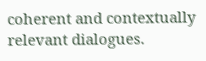coherent and contextually relevant dialogues.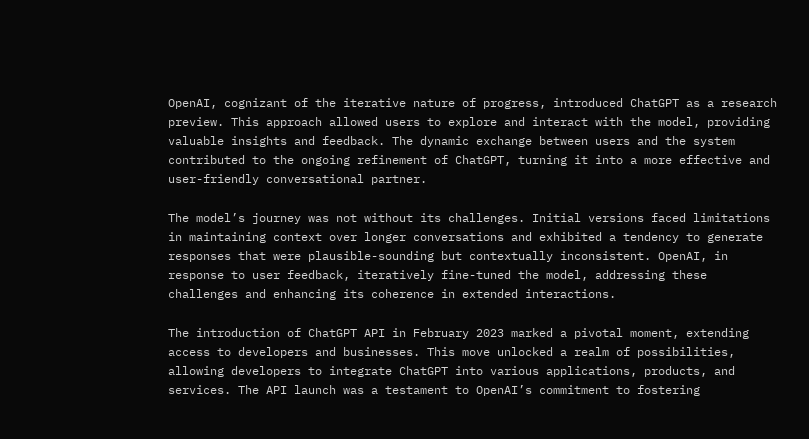OpenAI, cognizant of the iterative nature of progress, introduced ChatGPT as a research preview. This approach allowed users to explore and interact with the model, providing valuable insights and feedback. The dynamic exchange between users and the system contributed to the ongoing refinement of ChatGPT, turning it into a more effective and user-friendly conversational partner.

The model’s journey was not without its challenges. Initial versions faced limitations in maintaining context over longer conversations and exhibited a tendency to generate responses that were plausible-sounding but contextually inconsistent. OpenAI, in response to user feedback, iteratively fine-tuned the model, addressing these challenges and enhancing its coherence in extended interactions.

The introduction of ChatGPT API in February 2023 marked a pivotal moment, extending access to developers and businesses. This move unlocked a realm of possibilities, allowing developers to integrate ChatGPT into various applications, products, and services. The API launch was a testament to OpenAI’s commitment to fostering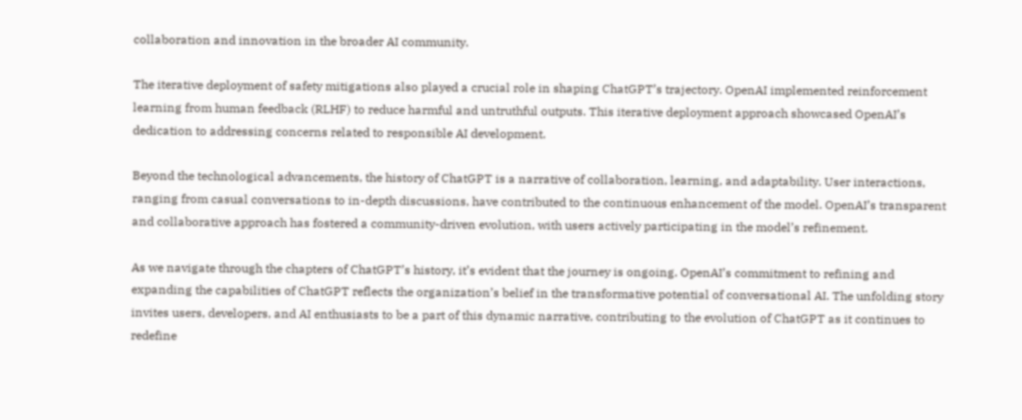collaboration and innovation in the broader AI community.

The iterative deployment of safety mitigations also played a crucial role in shaping ChatGPT’s trajectory. OpenAI implemented reinforcement learning from human feedback (RLHF) to reduce harmful and untruthful outputs. This iterative deployment approach showcased OpenAI’s dedication to addressing concerns related to responsible AI development.

Beyond the technological advancements, the history of ChatGPT is a narrative of collaboration, learning, and adaptability. User interactions, ranging from casual conversations to in-depth discussions, have contributed to the continuous enhancement of the model. OpenAI’s transparent and collaborative approach has fostered a community-driven evolution, with users actively participating in the model’s refinement.

As we navigate through the chapters of ChatGPT’s history, it’s evident that the journey is ongoing. OpenAI’s commitment to refining and expanding the capabilities of ChatGPT reflects the organization’s belief in the transformative potential of conversational AI. The unfolding story invites users, developers, and AI enthusiasts to be a part of this dynamic narrative, contributing to the evolution of ChatGPT as it continues to redefine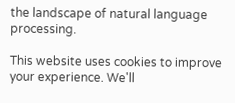the landscape of natural language processing.

This website uses cookies to improve your experience. We'll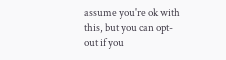assume you're ok with this, but you can opt-out if you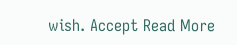wish. Accept Read More